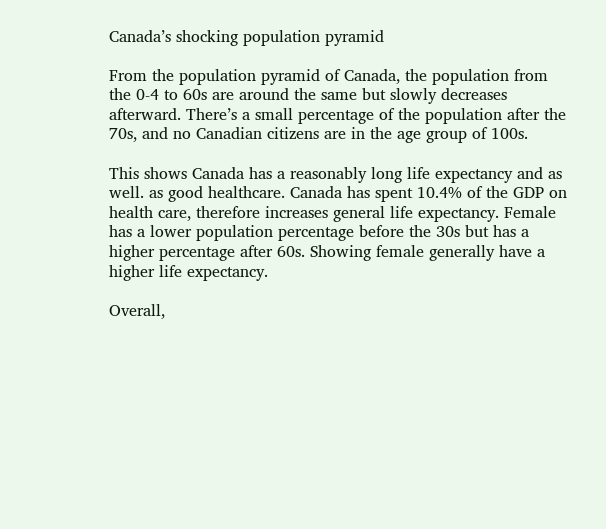Canada’s shocking population pyramid

From the population pyramid of Canada, the population from the 0-4 to 60s are around the same but slowly decreases afterward. There’s a small percentage of the population after the 70s, and no Canadian citizens are in the age group of 100s.

This shows Canada has a reasonably long life expectancy and as well. as good healthcare. Canada has spent 10.4% of the GDP on health care, therefore increases general life expectancy. Female has a lower population percentage before the 30s but has a higher percentage after 60s. Showing female generally have a higher life expectancy.

Overall,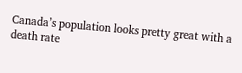Canada’s population looks pretty great with a death rate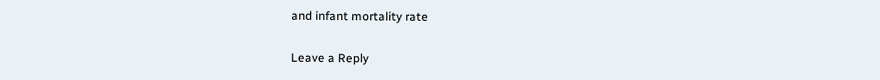and infant mortality rate

Leave a Reply